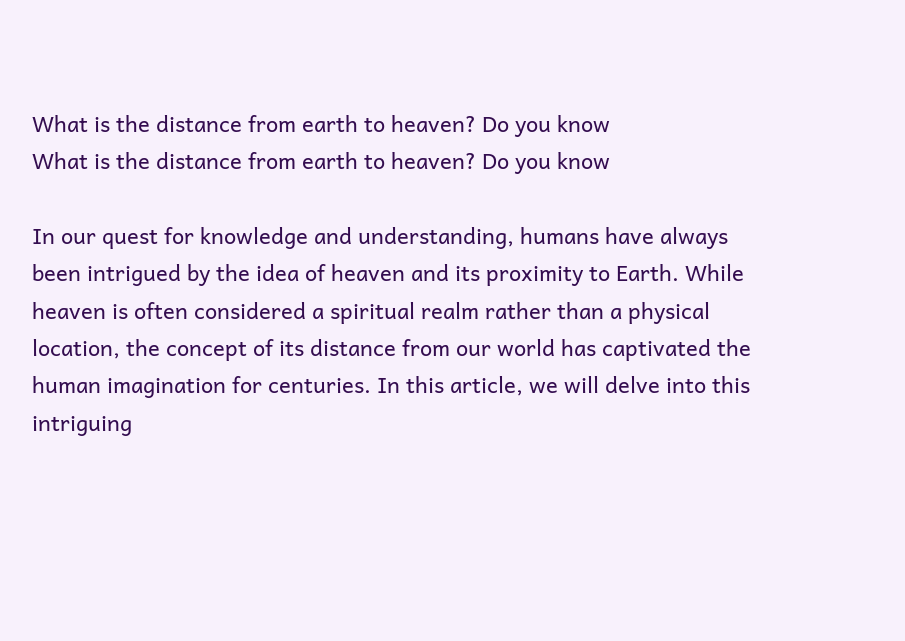What is the distance from earth to heaven? Do you know
What is the distance from earth to heaven? Do you know

In our quest for knowledge and understanding, humans have always been intrigued by the idea of heaven and its proximity to Earth. While heaven is often considered a spiritual realm rather than a physical location, the concept of its distance from our world has captivated the human imagination for centuries. In this article, we will delve into this intriguing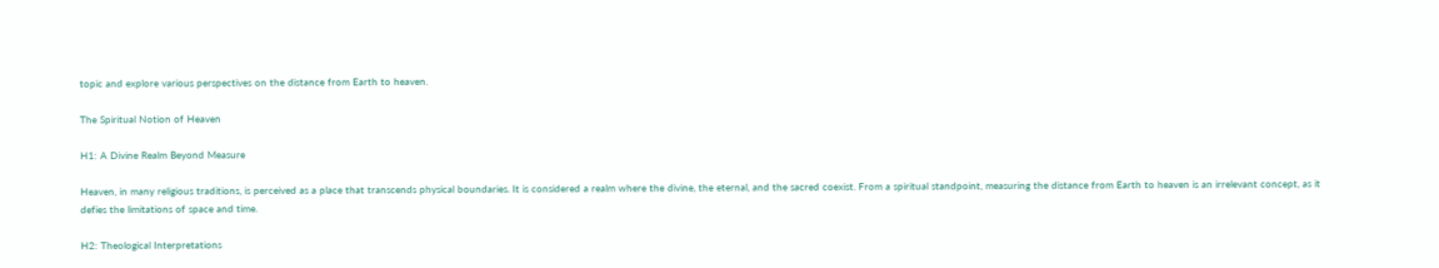topic and explore various perspectives on the distance from Earth to heaven.

The Spiritual Notion of Heaven

H1: A Divine Realm Beyond Measure

Heaven, in many religious traditions, is perceived as a place that transcends physical boundaries. It is considered a realm where the divine, the eternal, and the sacred coexist. From a spiritual standpoint, measuring the distance from Earth to heaven is an irrelevant concept, as it defies the limitations of space and time.

H2: Theological Interpretations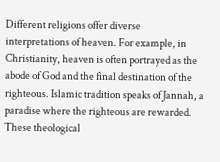Different religions offer diverse interpretations of heaven. For example, in Christianity, heaven is often portrayed as the abode of God and the final destination of the righteous. Islamic tradition speaks of Jannah, a paradise where the righteous are rewarded. These theological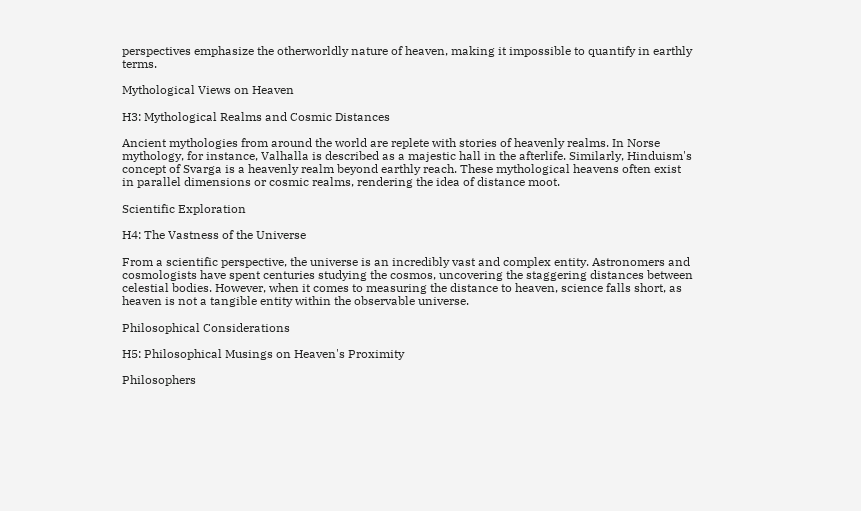perspectives emphasize the otherworldly nature of heaven, making it impossible to quantify in earthly terms.

Mythological Views on Heaven

H3: Mythological Realms and Cosmic Distances

Ancient mythologies from around the world are replete with stories of heavenly realms. In Norse mythology, for instance, Valhalla is described as a majestic hall in the afterlife. Similarly, Hinduism's concept of Svarga is a heavenly realm beyond earthly reach. These mythological heavens often exist in parallel dimensions or cosmic realms, rendering the idea of distance moot.

Scientific Exploration

H4: The Vastness of the Universe

From a scientific perspective, the universe is an incredibly vast and complex entity. Astronomers and cosmologists have spent centuries studying the cosmos, uncovering the staggering distances between celestial bodies. However, when it comes to measuring the distance to heaven, science falls short, as heaven is not a tangible entity within the observable universe.

Philosophical Considerations

H5: Philosophical Musings on Heaven's Proximity

Philosophers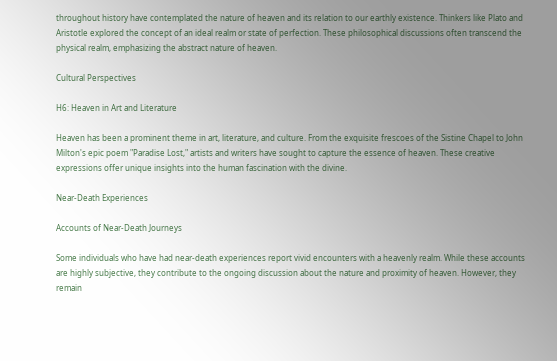throughout history have contemplated the nature of heaven and its relation to our earthly existence. Thinkers like Plato and Aristotle explored the concept of an ideal realm or state of perfection. These philosophical discussions often transcend the physical realm, emphasizing the abstract nature of heaven.

Cultural Perspectives

H6: Heaven in Art and Literature

Heaven has been a prominent theme in art, literature, and culture. From the exquisite frescoes of the Sistine Chapel to John Milton's epic poem "Paradise Lost," artists and writers have sought to capture the essence of heaven. These creative expressions offer unique insights into the human fascination with the divine.

Near-Death Experiences

Accounts of Near-Death Journeys

Some individuals who have had near-death experiences report vivid encounters with a heavenly realm. While these accounts are highly subjective, they contribute to the ongoing discussion about the nature and proximity of heaven. However, they remain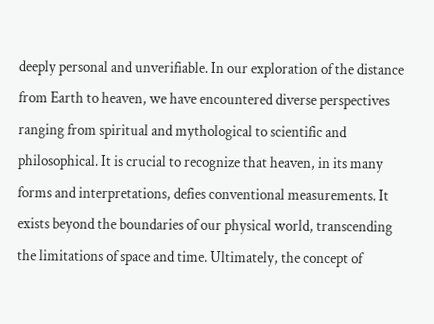deeply personal and unverifiable. In our exploration of the distance from Earth to heaven, we have encountered diverse perspectives ranging from spiritual and mythological to scientific and philosophical. It is crucial to recognize that heaven, in its many forms and interpretations, defies conventional measurements. It exists beyond the boundaries of our physical world, transcending the limitations of space and time. Ultimately, the concept of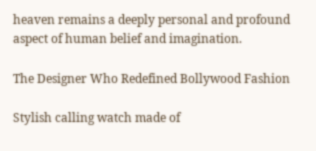heaven remains a deeply personal and profound aspect of human belief and imagination.

The Designer Who Redefined Bollywood Fashion

Stylish calling watch made of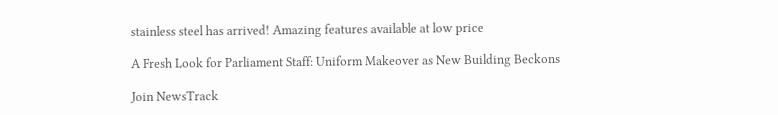stainless steel has arrived! Amazing features available at low price

A Fresh Look for Parliament Staff: Uniform Makeover as New Building Beckons

Join NewsTrack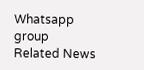Whatsapp group
Related News